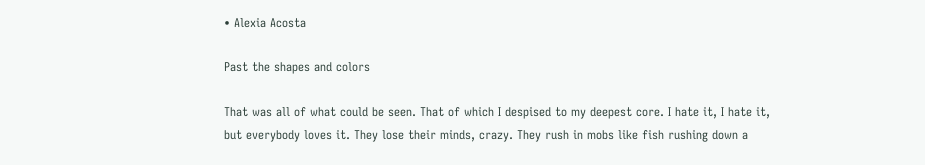• Alexia Acosta

Past the shapes and colors

That was all of what could be seen. That of which I despised to my deepest core. I hate it, I hate it, but everybody loves it. They lose their minds, crazy. They rush in mobs like fish rushing down a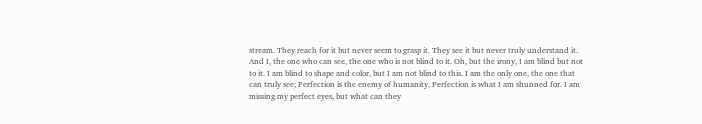stream. They reach for it but never seem to grasp it. They see it but never truly understand it. And I, the one who can see, the one who is not blind to it. Oh, but the irony, I am blind but not to it. I am blind to shape and color, but I am not blind to this. I am the only one, the one that can truly see; Perfection is the enemy of humanity. Perfection is what I am shunned for. I am missing my perfect eyes, but what can they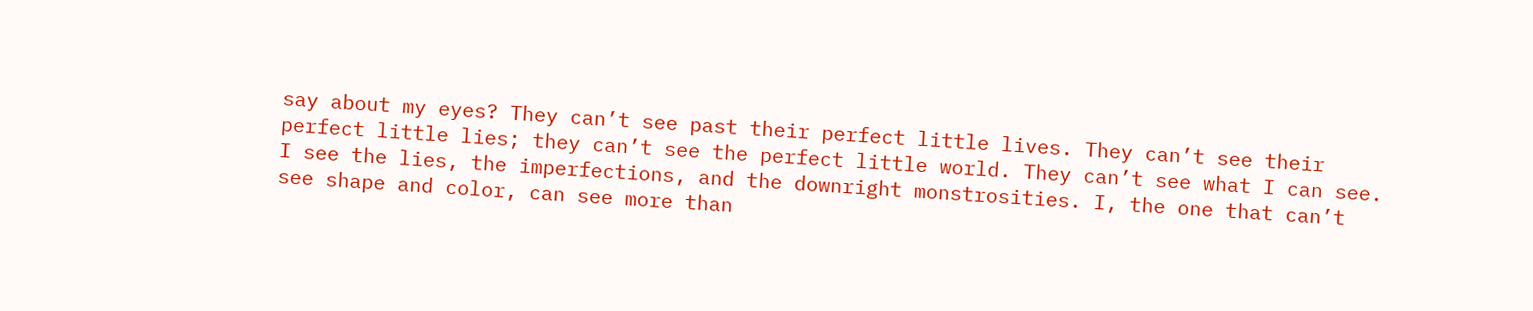say about my eyes? They can’t see past their perfect little lives. They can’t see their perfect little lies; they can’t see the perfect little world. They can’t see what I can see. I see the lies, the imperfections, and the downright monstrosities. I, the one that can’t see shape and color, can see more than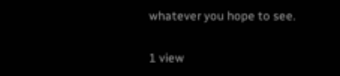whatever you hope to see.

1 view